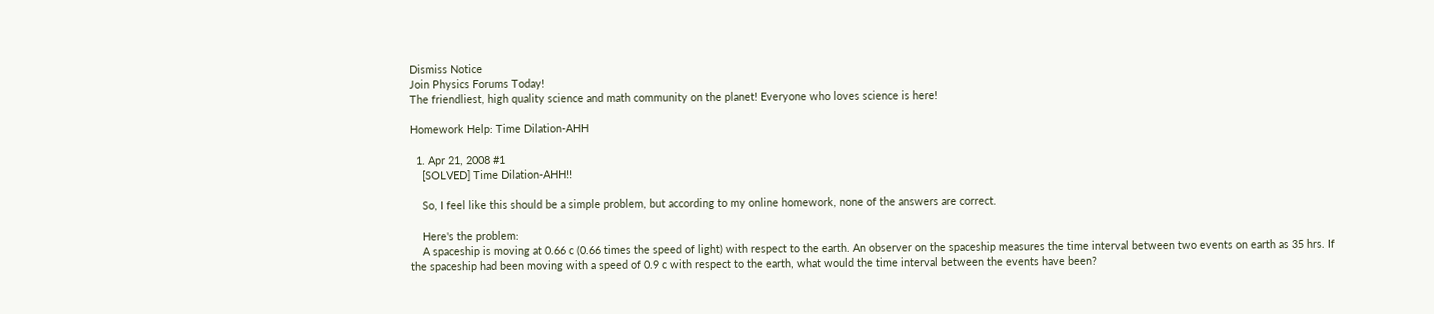Dismiss Notice
Join Physics Forums Today!
The friendliest, high quality science and math community on the planet! Everyone who loves science is here!

Homework Help: Time Dilation-AHH

  1. Apr 21, 2008 #1
    [SOLVED] Time Dilation-AHH!!

    So, I feel like this should be a simple problem, but according to my online homework, none of the answers are correct.

    Here's the problem:
    A spaceship is moving at 0.66 c (0.66 times the speed of light) with respect to the earth. An observer on the spaceship measures the time interval between two events on earth as 35 hrs. If the spaceship had been moving with a speed of 0.9 c with respect to the earth, what would the time interval between the events have been?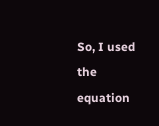So, I used the equation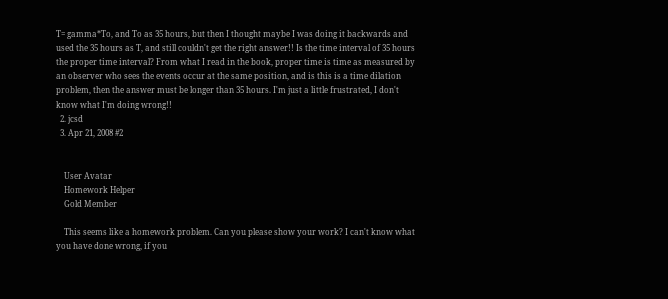T= gamma*To, and To as 35 hours, but then I thought maybe I was doing it backwards and used the 35 hours as T, and still couldn't get the right answer!! Is the time interval of 35 hours the proper time interval? From what I read in the book, proper time is time as measured by an observer who sees the events occur at the same position, and is this is a time dilation problem, then the answer must be longer than 35 hours. I'm just a little frustrated, I don't know what I'm doing wrong!!
  2. jcsd
  3. Apr 21, 2008 #2


    User Avatar
    Homework Helper
    Gold Member

    This seems like a homework problem. Can you please show your work? I can't know what you have done wrong, if you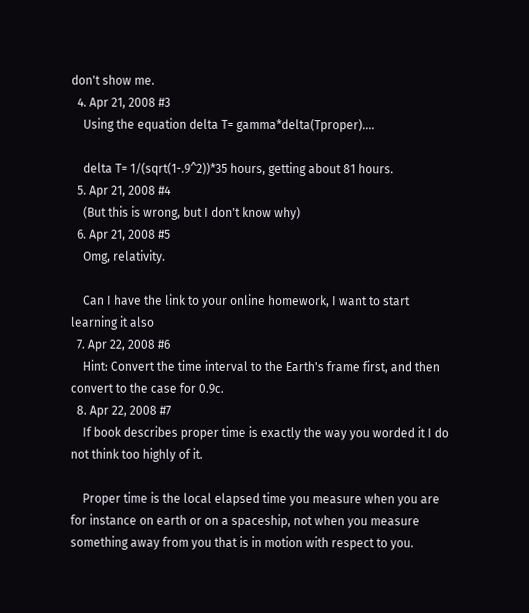don't show me.
  4. Apr 21, 2008 #3
    Using the equation delta T= gamma*delta(Tproper)....

    delta T= 1/(sqrt(1-.9^2))*35 hours, getting about 81 hours.
  5. Apr 21, 2008 #4
    (But this is wrong, but I don't know why)
  6. Apr 21, 2008 #5
    Omg, relativity.

    Can I have the link to your online homework, I want to start learning it also
  7. Apr 22, 2008 #6
    Hint: Convert the time interval to the Earth's frame first, and then convert to the case for 0.9c.
  8. Apr 22, 2008 #7
    If book describes proper time is exactly the way you worded it I do not think too highly of it.

    Proper time is the local elapsed time you measure when you are for instance on earth or on a spaceship, not when you measure something away from you that is in motion with respect to you.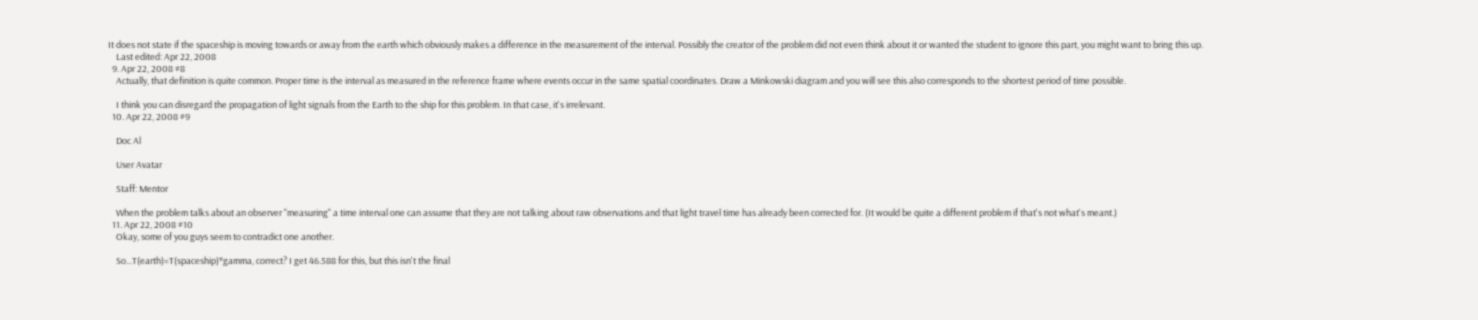It does not state if the spaceship is moving towards or away from the earth which obviously makes a difference in the measurement of the interval. Possibly the creator of the problem did not even think about it or wanted the student to ignore this part, you might want to bring this up.
    Last edited: Apr 22, 2008
  9. Apr 22, 2008 #8
    Actually, that definition is quite common. Proper time is the interval as measured in the reference frame where events occur in the same spatial coordinates. Draw a Minkowski diagram and you will see this also corresponds to the shortest period of time possible.

    I think you can disregard the propagation of light signals from the Earth to the ship for this problem. In that case, it's irrelevant.
  10. Apr 22, 2008 #9

    Doc Al

    User Avatar

    Staff: Mentor

    When the problem talks about an observer "measuring" a time interval one can assume that they are not talking about raw observations and that light travel time has already been corrected for. (It would be quite a different problem if that's not what's meant.)
  11. Apr 22, 2008 #10
    Okay, some of you guys seem to contradict one another.

    So...T(earth)=T(spaceship)*gamma, correct? I get 46.588 for this, but this isn't the final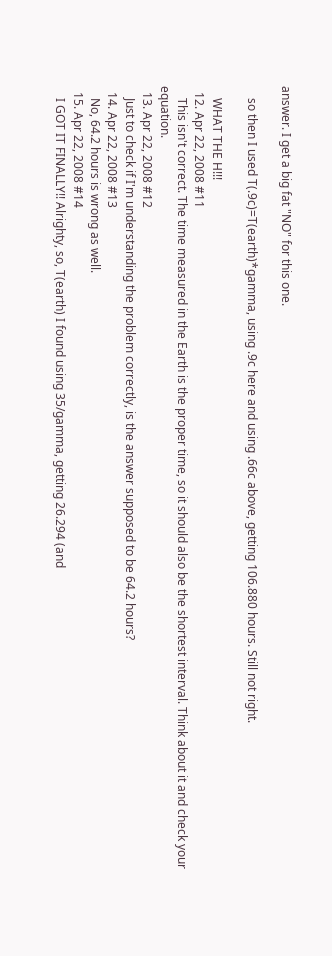answer. I get a big fat "NO" for this one.

    so then I used T(.9c)=T(earth)*gamma, using .9c here and using .66c above, getting 106.880 hours. Still not right.

    WHAT THE H!!!
  12. Apr 22, 2008 #11
    This isn't correct. The time measured in the Earth is the proper time, so it should also be the shortest interval. Think about it and check your equation.
  13. Apr 22, 2008 #12
    Just to check if I'm understanding the problem correctly, is the answer supposed to be 64.2 hours?
  14. Apr 22, 2008 #13
    No, 64.2 hours is wrong as well.
  15. Apr 22, 2008 #14
    I GOT IT FINALLY!! Alrighty, so, T(earth) I found using 35/gamma, getting 26.294 (and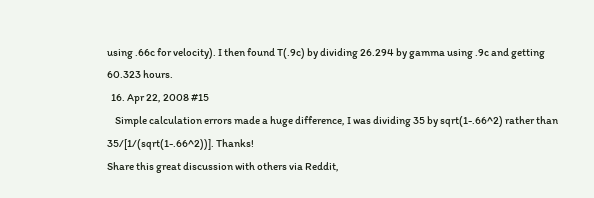using .66c for velocity). I then found T(.9c) by dividing 26.294 by gamma using .9c and getting 60.323 hours.
  16. Apr 22, 2008 #15
    Simple calculation errors made a huge difference, I was dividing 35 by sqrt(1-.66^2) rather than 35/[1/(sqrt(1-.66^2))]. Thanks!
Share this great discussion with others via Reddit,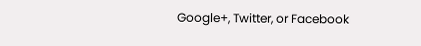Google+, Twitter, or Facebook